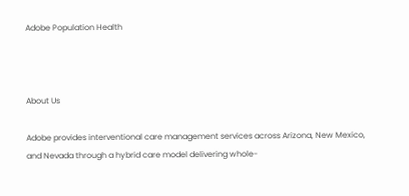Adobe Population Health



About Us

Adobe provides interventional care management services across Arizona, New Mexico, and Nevada through a hybrid care model delivering whole-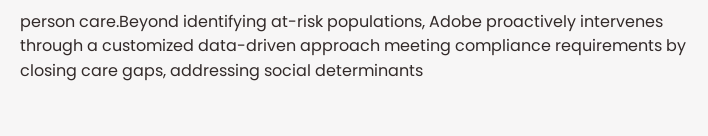person care.Beyond identifying at-risk populations, Adobe proactively intervenes through a customized data-driven approach meeting compliance requirements by closing care gaps, addressing social determinants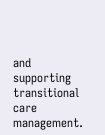and supporting transitional care management.